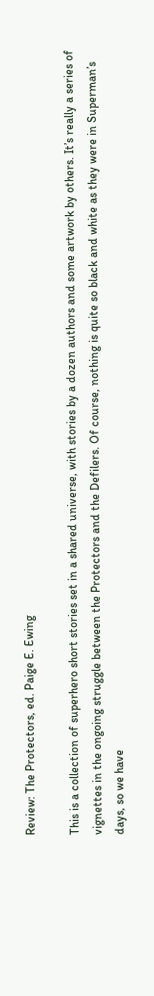Review: The Protectors, ed. Paige E. Ewing

This is a collection of superhero short stories set in a shared universe, with stories by a dozen authors and some artwork by others. It’s really a series of vignettes in the ongoing struggle between the Protectors and the Defilers. Of course, nothing is quite so black and white as they were in Superman’s days, so we have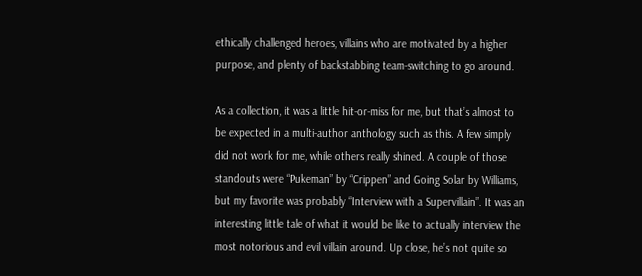ethically challenged heroes, villains who are motivated by a higher purpose, and plenty of backstabbing team-switching to go around.

As a collection, it was a little hit-or-miss for me, but that’s almost to be expected in a multi-author anthology such as this. A few simply did not work for me, while others really shined. A couple of those standouts were “Pukeman” by “Crippen” and Going Solar by Williams, but my favorite was probably “Interview with a Supervillain”. It was an interesting little tale of what it would be like to actually interview the most notorious and evil villain around. Up close, he’s not quite so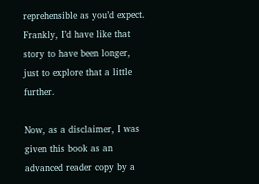reprehensible as you’d expect. Frankly, I’d have like that story to have been longer, just to explore that a little further.

Now, as a disclaimer, I was given this book as an advanced reader copy by a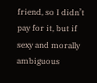friend, so I didn’t pay for it, but if sexy and morally ambiguous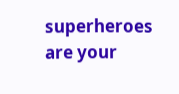superheroes are your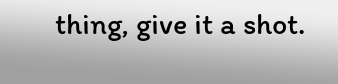thing, give it a shot.